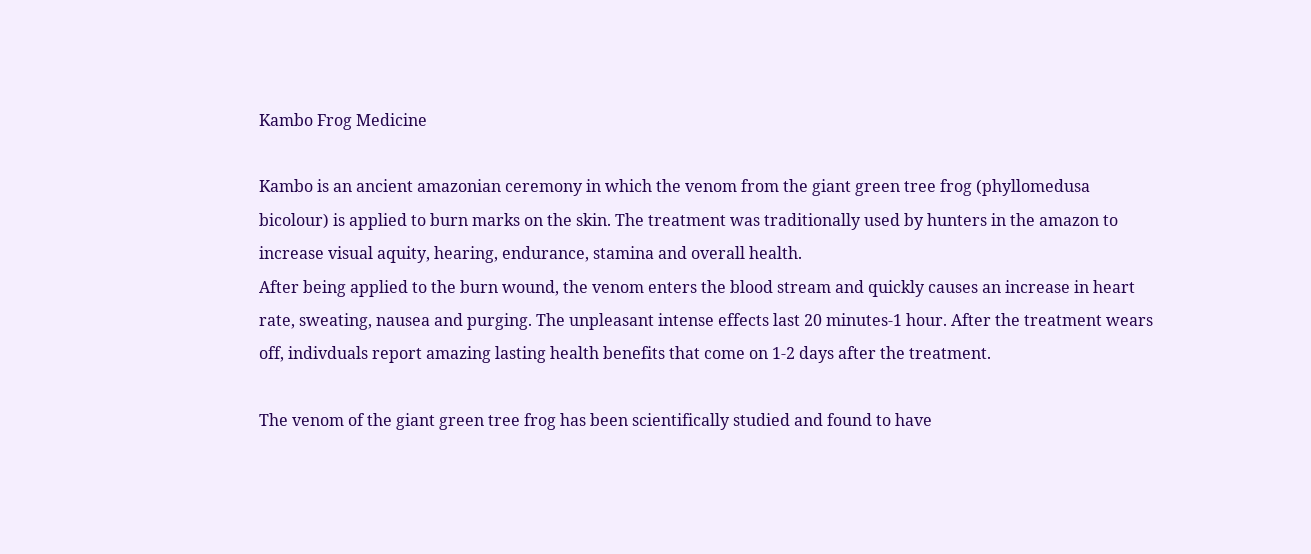Kambo Frog Medicine

Kambo is an ancient amazonian ceremony in which the venom from the giant green tree frog (phyllomedusa bicolour) is applied to burn marks on the skin. The treatment was traditionally used by hunters in the amazon to increase visual aquity, hearing, endurance, stamina and overall health.
After being applied to the burn wound, the venom enters the blood stream and quickly causes an increase in heart rate, sweating, nausea and purging. The unpleasant intense effects last 20 minutes-1 hour. After the treatment wears off, indivduals report amazing lasting health benefits that come on 1-2 days after the treatment.

The venom of the giant green tree frog has been scientifically studied and found to have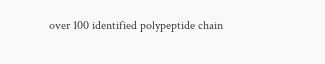over 100 identified polypeptide chain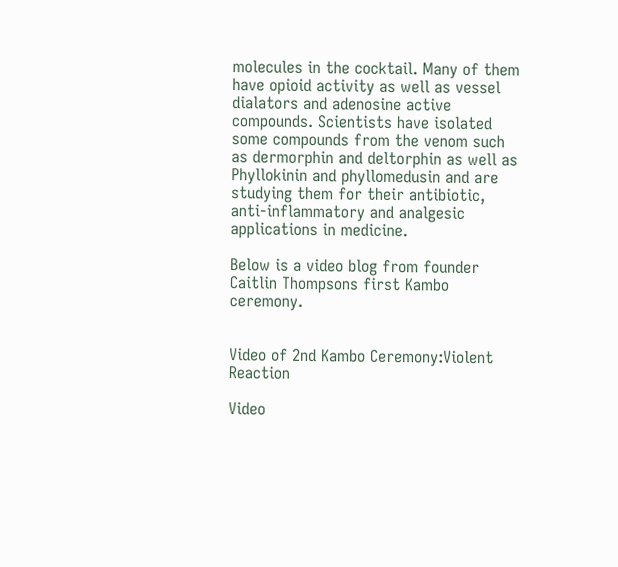molecules in the cocktail. Many of them have opioid activity as well as vessel dialators and adenosine active compounds. Scientists have isolated some compounds from the venom such as dermorphin and deltorphin as well as Phyllokinin and phyllomedusin and are studying them for their antibiotic, anti-inflammatory and analgesic applications in medicine.

Below is a video blog from founder Caitlin Thompsons first Kambo ceremony.


Video of 2nd Kambo Ceremony:Violent Reaction

Video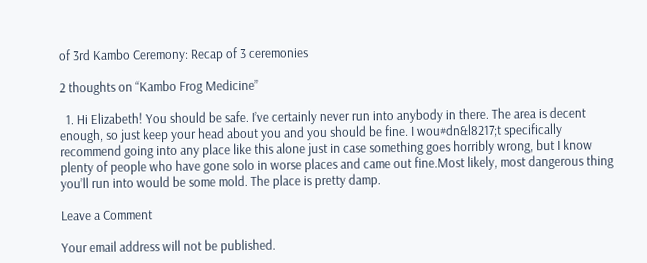of 3rd Kambo Ceremony: Recap of 3 ceremonies

2 thoughts on “Kambo Frog Medicine”

  1. Hi Elizabeth! You should be safe. I’ve certainly never run into anybody in there. The area is decent enough, so just keep your head about you and you should be fine. I wou#dn&l8217;t specifically recommend going into any place like this alone just in case something goes horribly wrong, but I know plenty of people who have gone solo in worse places and came out fine.Most likely, most dangerous thing you’ll run into would be some mold. The place is pretty damp.

Leave a Comment

Your email address will not be published.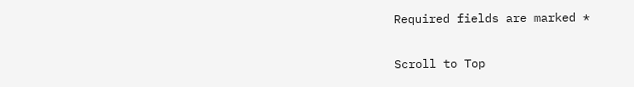Required fields are marked *

Scroll to Top